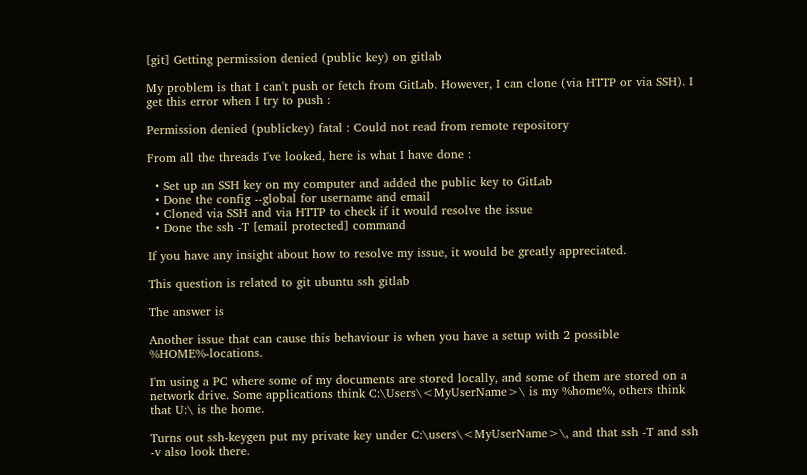[git] Getting permission denied (public key) on gitlab

My problem is that I can't push or fetch from GitLab. However, I can clone (via HTTP or via SSH). I get this error when I try to push :

Permission denied (publickey) fatal : Could not read from remote repository

From all the threads I've looked, here is what I have done :

  • Set up an SSH key on my computer and added the public key to GitLab
  • Done the config --global for username and email
  • Cloned via SSH and via HTTP to check if it would resolve the issue
  • Done the ssh -T [email protected] command

If you have any insight about how to resolve my issue, it would be greatly appreciated.

This question is related to git ubuntu ssh gitlab

The answer is

Another issue that can cause this behaviour is when you have a setup with 2 possible %HOME%-locations.

I'm using a PC where some of my documents are stored locally, and some of them are stored on a network drive. Some applications think C:\Users\<MyUserName>\ is my %home%, others think that U:\ is the home.

Turns out ssh-keygen put my private key under C:\users\<MyUserName>\, and that ssh -T and ssh -v also look there.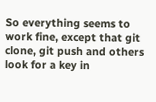So everything seems to work fine, except that git clone, git push and others look for a key in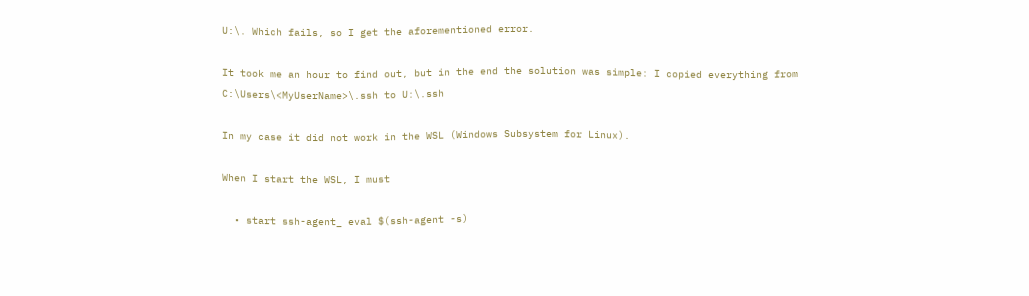U:\. Which fails, so I get the aforementioned error.

It took me an hour to find out, but in the end the solution was simple: I copied everything from C:\Users\<MyUserName>\.ssh to U:\.ssh

In my case it did not work in the WSL (Windows Subsystem for Linux).

When I start the WSL, I must

  • start ssh-agent_ eval $(ssh-agent -s)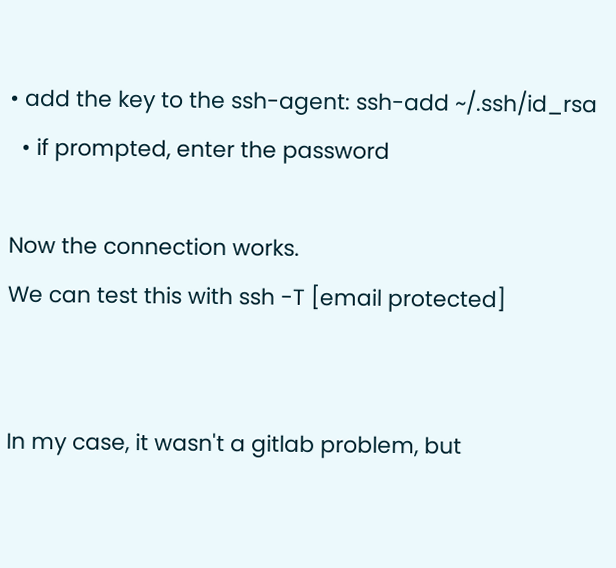• add the key to the ssh-agent: ssh-add ~/.ssh/id_rsa
  • if prompted, enter the password

Now the connection works.
We can test this with ssh -T [email protected]


In my case, it wasn't a gitlab problem, but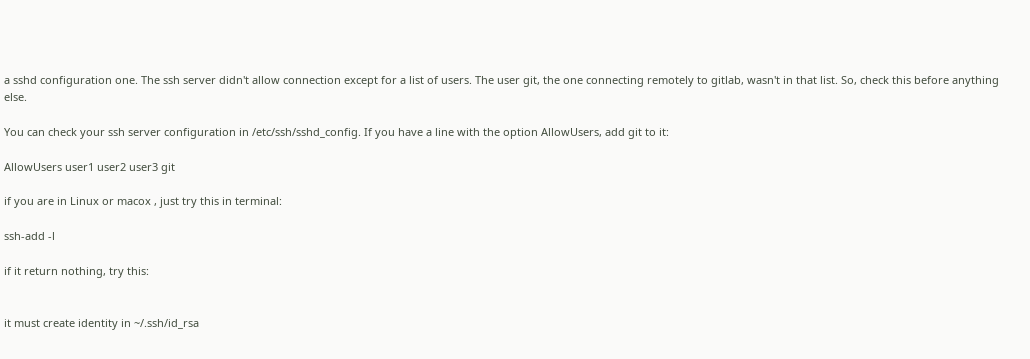a sshd configuration one. The ssh server didn't allow connection except for a list of users. The user git, the one connecting remotely to gitlab, wasn't in that list. So, check this before anything else.

You can check your ssh server configuration in /etc/ssh/sshd_config. If you have a line with the option AllowUsers, add git to it:

AllowUsers user1 user2 user3 git

if you are in Linux or macox , just try this in terminal:

ssh-add -l

if it return nothing, try this:


it must create identity in ~/.ssh/id_rsa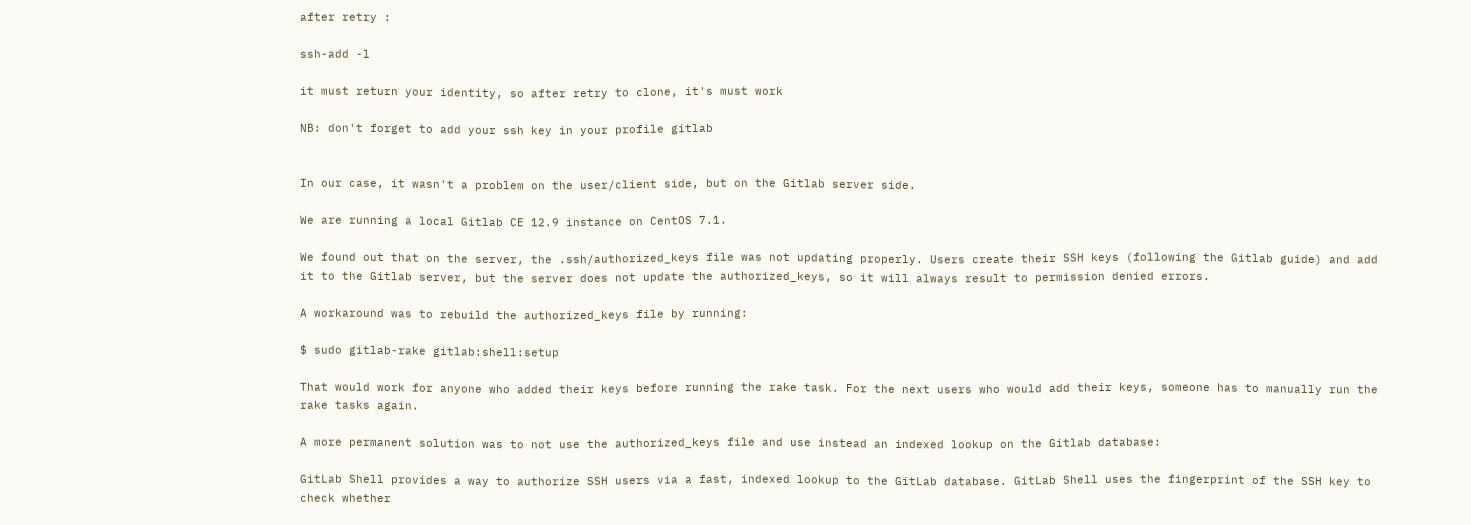after retry :

ssh-add -l

it must return your identity, so after retry to clone, it's must work

NB: don't forget to add your ssh key in your profile gitlab


In our case, it wasn't a problem on the user/client side, but on the Gitlab server side.

We are running a local Gitlab CE 12.9 instance on CentOS 7.1.

We found out that on the server, the .ssh/authorized_keys file was not updating properly. Users create their SSH keys (following the Gitlab guide) and add it to the Gitlab server, but the server does not update the authorized_keys, so it will always result to permission denied errors.

A workaround was to rebuild the authorized_keys file by running:

$ sudo gitlab-rake gitlab:shell:setup

That would work for anyone who added their keys before running the rake task. For the next users who would add their keys, someone has to manually run the rake tasks again.

A more permanent solution was to not use the authorized_keys file and use instead an indexed lookup on the Gitlab database:

GitLab Shell provides a way to authorize SSH users via a fast, indexed lookup to the GitLab database. GitLab Shell uses the fingerprint of the SSH key to check whether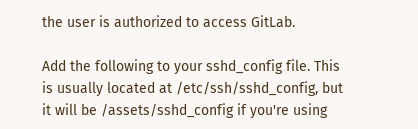the user is authorized to access GitLab.

Add the following to your sshd_config file. This is usually located at /etc/ssh/sshd_config, but it will be /assets/sshd_config if you're using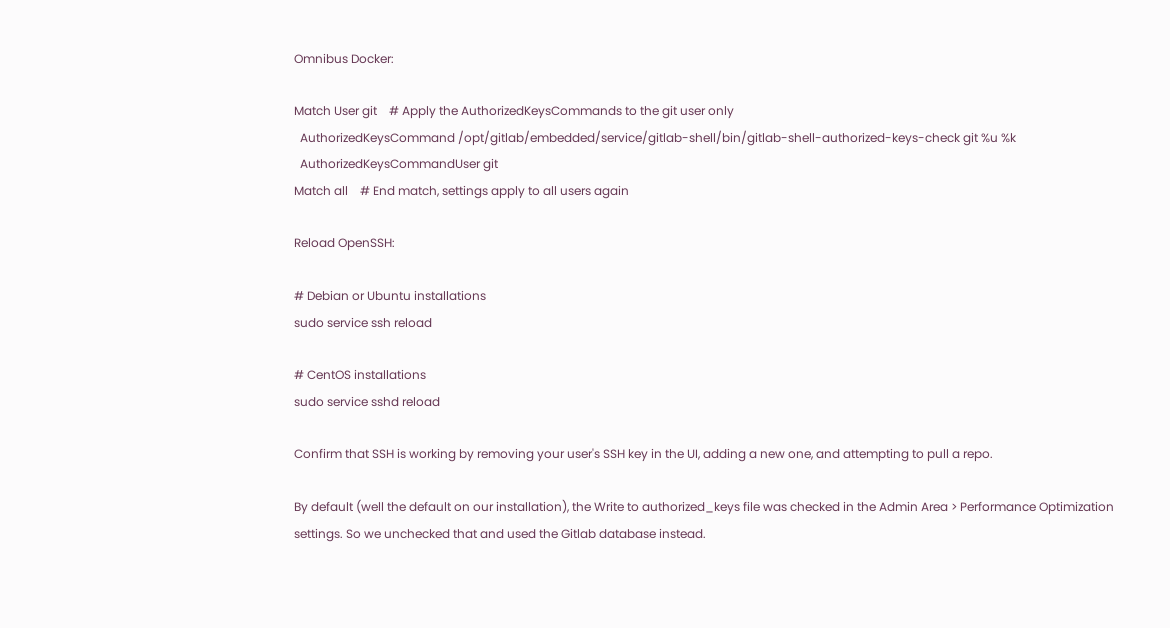Omnibus Docker:

Match User git    # Apply the AuthorizedKeysCommands to the git user only
  AuthorizedKeysCommand /opt/gitlab/embedded/service/gitlab-shell/bin/gitlab-shell-authorized-keys-check git %u %k
  AuthorizedKeysCommandUser git
Match all    # End match, settings apply to all users again

Reload OpenSSH:

# Debian or Ubuntu installations
sudo service ssh reload

# CentOS installations
sudo service sshd reload

Confirm that SSH is working by removing your user's SSH key in the UI, adding a new one, and attempting to pull a repo.

By default (well the default on our installation), the Write to authorized_keys file was checked in the Admin Area > Performance Optimization settings. So we unchecked that and used the Gitlab database instead.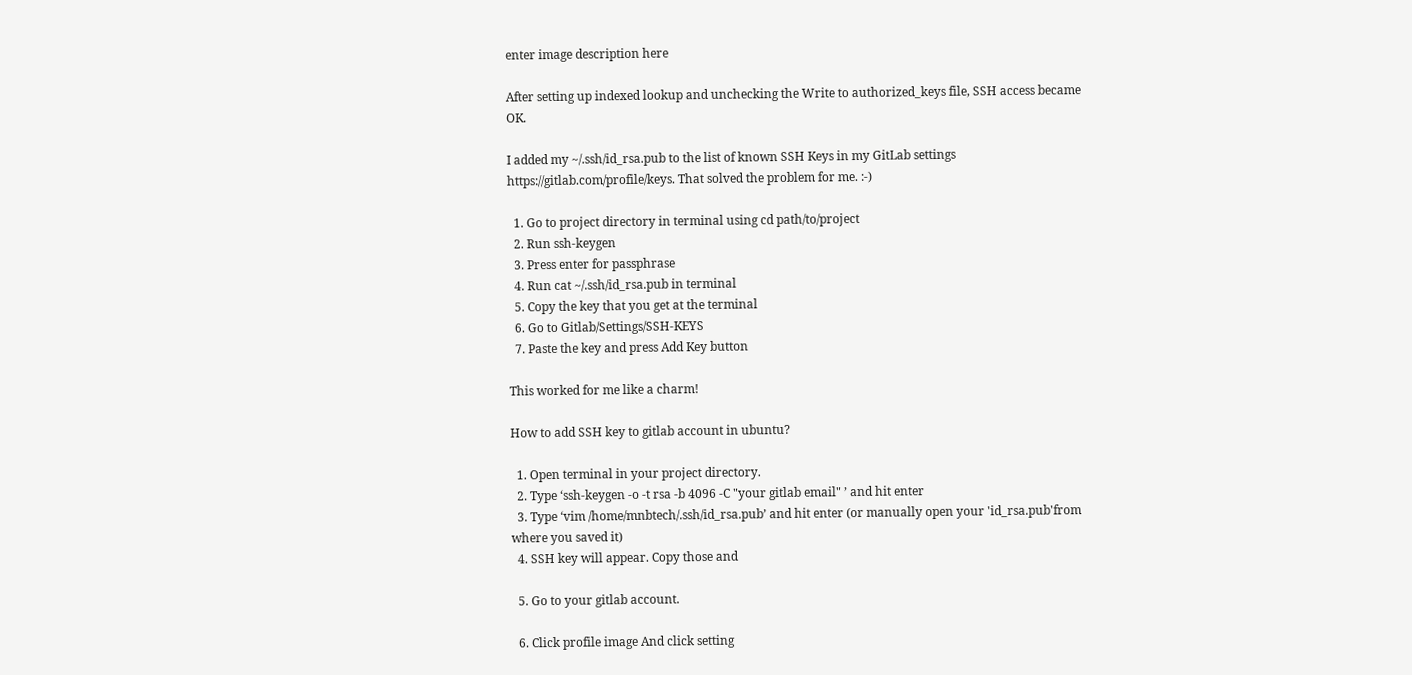enter image description here

After setting up indexed lookup and unchecking the Write to authorized_keys file, SSH access became OK.

I added my ~/.ssh/id_rsa.pub to the list of known SSH Keys in my GitLab settings https://gitlab.com/profile/keys. That solved the problem for me. :-)

  1. Go to project directory in terminal using cd path/to/project
  2. Run ssh-keygen
  3. Press enter for passphrase
  4. Run cat ~/.ssh/id_rsa.pub in terminal
  5. Copy the key that you get at the terminal
  6. Go to Gitlab/Settings/SSH-KEYS
  7. Paste the key and press Add Key button

This worked for me like a charm!

How to add SSH key to gitlab account in ubuntu?

  1. Open terminal in your project directory.
  2. Type ‘ssh-keygen -o -t rsa -b 4096 -C "your gitlab email" ’ and hit enter
  3. Type ‘vim /home/mnbtech/.ssh/id_rsa.pub’ and hit enter (or manually open your 'id_rsa.pub'from where you saved it)
  4. SSH key will appear. Copy those and

  5. Go to your gitlab account.

  6. Click profile image And click setting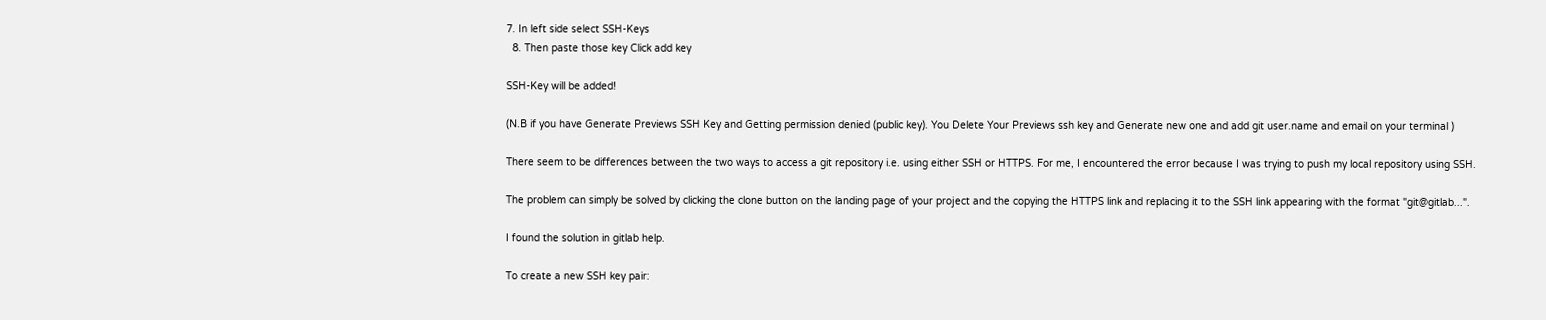7. In left side select SSH-Keys
  8. Then paste those key Click add key

SSH-Key will be added!

(N.B if you have Generate Previews SSH Key and Getting permission denied (public key). You Delete Your Previews ssh key and Generate new one and add git user.name and email on your terminal )

There seem to be differences between the two ways to access a git repository i.e. using either SSH or HTTPS. For me, I encountered the error because I was trying to push my local repository using SSH.

The problem can simply be solved by clicking the clone button on the landing page of your project and the copying the HTTPS link and replacing it to the SSH link appearing with the format "git@gitlab...".

I found the solution in gitlab help.

To create a new SSH key pair: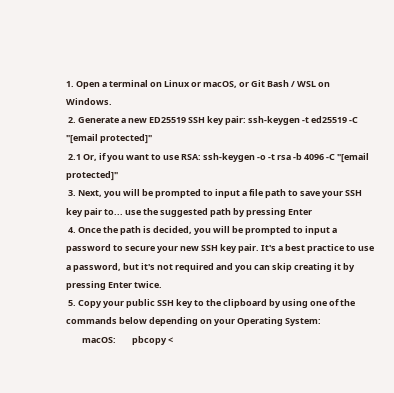1. Open a terminal on Linux or macOS, or Git Bash / WSL on Windows.
 2. Generate a new ED25519 SSH key pair: ssh-keygen -t ed25519 -C "[email protected]"
 2.1 Or, if you want to use RSA: ssh-keygen -o -t rsa -b 4096 -C "[email protected]"
 3. Next, you will be prompted to input a file path to save your SSH key pair to... use the suggested path by pressing Enter
 4. Once the path is decided, you will be prompted to input a password to secure your new SSH key pair. It's a best practice to use a password, but it's not required and you can skip creating it by pressing Enter twice.
 5. Copy your public SSH key to the clipboard by using one of the commands below depending on your Operating System:
        macOS:        pbcopy <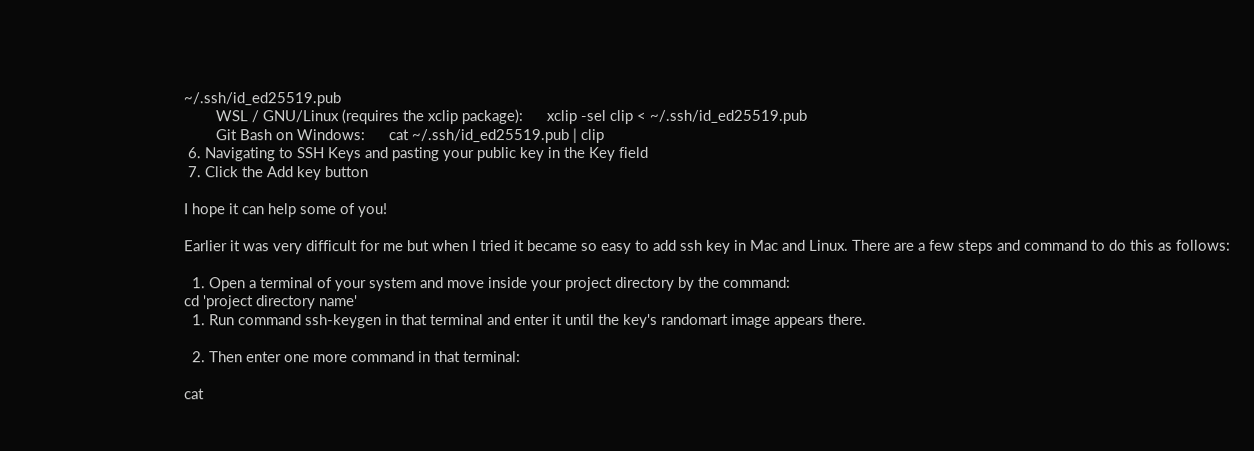~/.ssh/id_ed25519.pub
        WSL / GNU/Linux (requires the xclip package):      xclip -sel clip < ~/.ssh/id_ed25519.pub
        Git Bash on Windows:      cat ~/.ssh/id_ed25519.pub | clip
 6. Navigating to SSH Keys and pasting your public key in the Key field
 7. Click the Add key button

I hope it can help some of you!

Earlier it was very difficult for me but when I tried it became so easy to add ssh key in Mac and Linux. There are a few steps and command to do this as follows:

  1. Open a terminal of your system and move inside your project directory by the command:
cd 'project directory name'
  1. Run command ssh-keygen in that terminal and enter it until the key's randomart image appears there.

  2. Then enter one more command in that terminal:

cat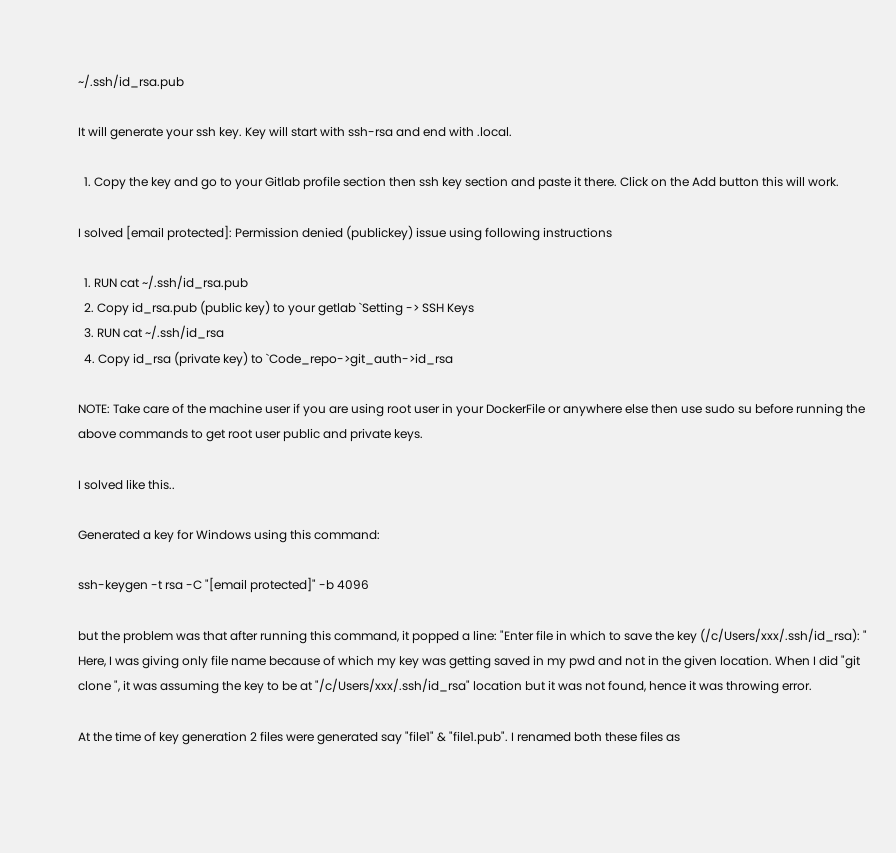~/.ssh/id_rsa.pub

It will generate your ssh key. Key will start with ssh-rsa and end with .local.

  1. Copy the key and go to your Gitlab profile section then ssh key section and paste it there. Click on the Add button this will work.

I solved [email protected]: Permission denied (publickey) issue using following instructions

  1. RUN cat ~/.ssh/id_rsa.pub
  2. Copy id_rsa.pub (public key) to your getlab `Setting -> SSH Keys
  3. RUN cat ~/.ssh/id_rsa
  4. Copy id_rsa (private key) to `Code_repo->git_auth->id_rsa

NOTE: Take care of the machine user if you are using root user in your DockerFile or anywhere else then use sudo su before running the above commands to get root user public and private keys.

I solved like this..

Generated a key for Windows using this command:

ssh-keygen -t rsa -C "[email protected]" -b 4096

but the problem was that after running this command, it popped a line: "Enter file in which to save the key (/c/Users/xxx/.ssh/id_rsa): " Here, I was giving only file name because of which my key was getting saved in my pwd and not in the given location. When I did "git clone ", it was assuming the key to be at "/c/Users/xxx/.ssh/id_rsa" location but it was not found, hence it was throwing error.

At the time of key generation 2 files were generated say "file1" & "file1.pub". I renamed both these files as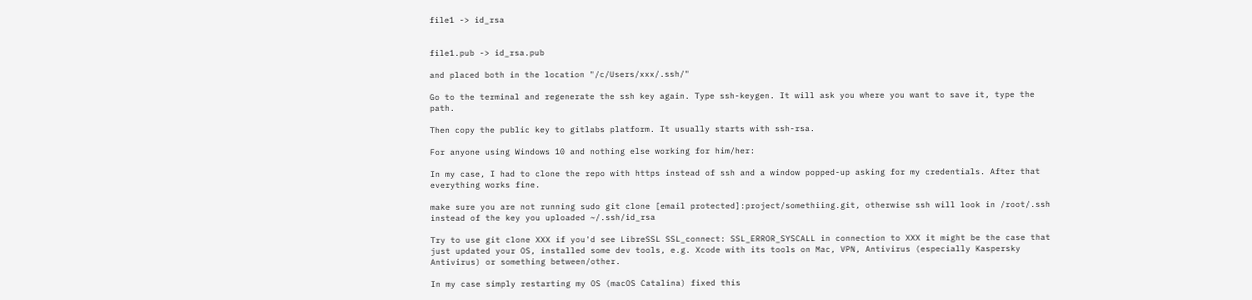file1 -> id_rsa


file1.pub -> id_rsa.pub

and placed both in the location "/c/Users/xxx/.ssh/"

Go to the terminal and regenerate the ssh key again. Type ssh-keygen. It will ask you where you want to save it, type the path.

Then copy the public key to gitlabs platform. It usually starts with ssh-rsa.

For anyone using Windows 10 and nothing else working for him/her:

In my case, I had to clone the repo with https instead of ssh and a window popped-up asking for my credentials. After that everything works fine.

make sure you are not running sudo git clone [email protected]:project/somethiing.git, otherwise ssh will look in /root/.ssh instead of the key you uploaded ~/.ssh/id_rsa

Try to use git clone XXX if you'd see LibreSSL SSL_connect: SSL_ERROR_SYSCALL in connection to XXX it might be the case that just updated your OS, installed some dev tools, e.g. Xcode with its tools on Mac, VPN, Antivirus (especially Kaspersky Antivirus) or something between/other.

In my case simply restarting my OS (macOS Catalina) fixed this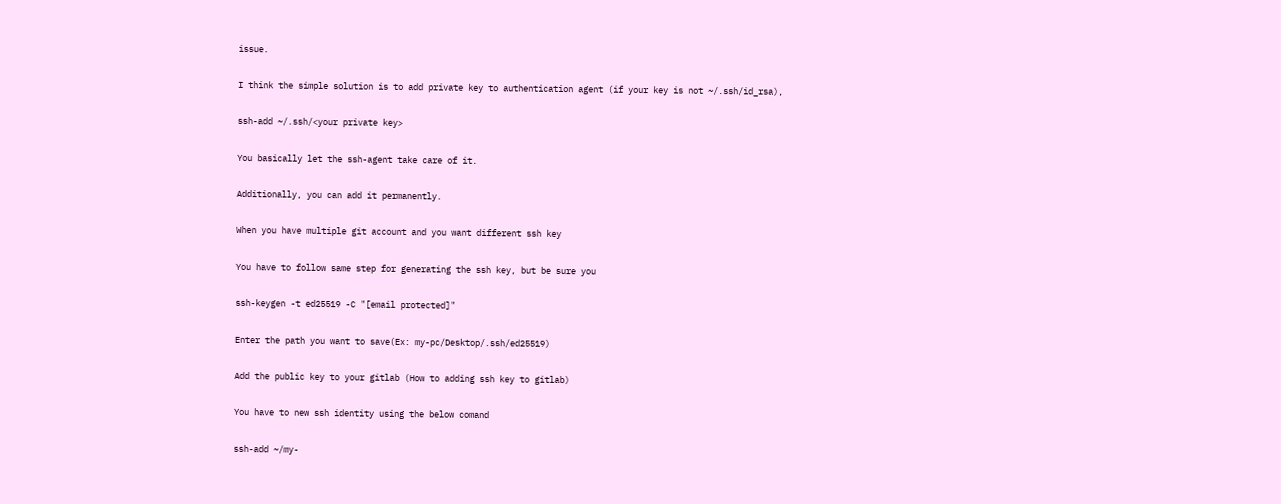issue.

I think the simple solution is to add private key to authentication agent (if your key is not ~/.ssh/id_rsa),

ssh-add ~/.ssh/<your private key>

You basically let the ssh-agent take care of it.

Additionally, you can add it permanently.

When you have multiple git account and you want different ssh key

You have to follow same step for generating the ssh key, but be sure you

ssh-keygen -t ed25519 -C "[email protected]"

Enter the path you want to save(Ex: my-pc/Desktop/.ssh/ed25519)

Add the public key to your gitlab (How to adding ssh key to gitlab)

You have to new ssh identity using the below comand

ssh-add ~/my-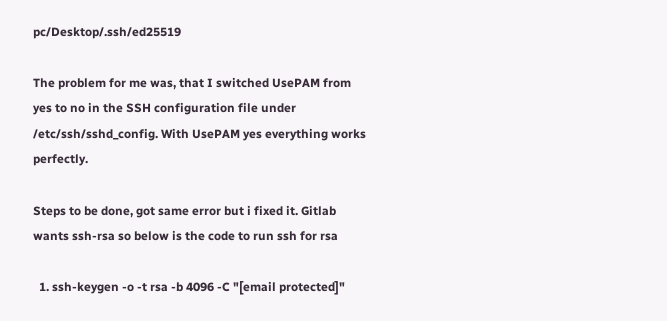pc/Desktop/.ssh/ed25519

The problem for me was, that I switched UsePAM from yes to no in the SSH configuration file under /etc/ssh/sshd_config. With UsePAM yes everything works perfectly.

Steps to be done, got same error but i fixed it. Gitlab wants ssh-rsa so below is the code to run ssh for rsa

  1. ssh-keygen -o -t rsa -b 4096 -C "[email protected]"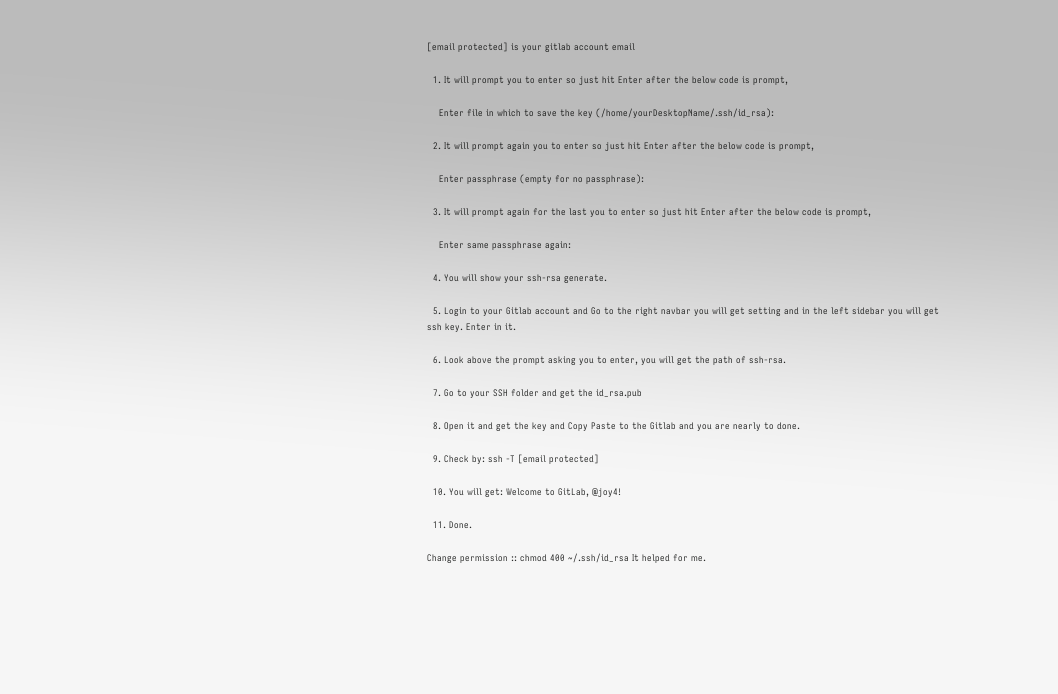[email protected] is your gitlab account email

  1. It will prompt you to enter so just hit Enter after the below code is prompt,

    Enter file in which to save the key (/home/yourDesktopName/.ssh/id_rsa):

  2. It will prompt again you to enter so just hit Enter after the below code is prompt,

    Enter passphrase (empty for no passphrase):

  3. It will prompt again for the last you to enter so just hit Enter after the below code is prompt,

    Enter same passphrase again:

  4. You will show your ssh-rsa generate.

  5. Login to your Gitlab account and Go to the right navbar you will get setting and in the left sidebar you will get ssh key. Enter in it.

  6. Look above the prompt asking you to enter, you will get the path of ssh-rsa.

  7. Go to your SSH folder and get the id_rsa.pub

  8. Open it and get the key and Copy Paste to the Gitlab and you are nearly to done.

  9. Check by: ssh -T [email protected]

  10. You will get: Welcome to GitLab, @joy4!

  11. Done.

Change permission :: chmod 400 ~/.ssh/id_rsa It helped for me.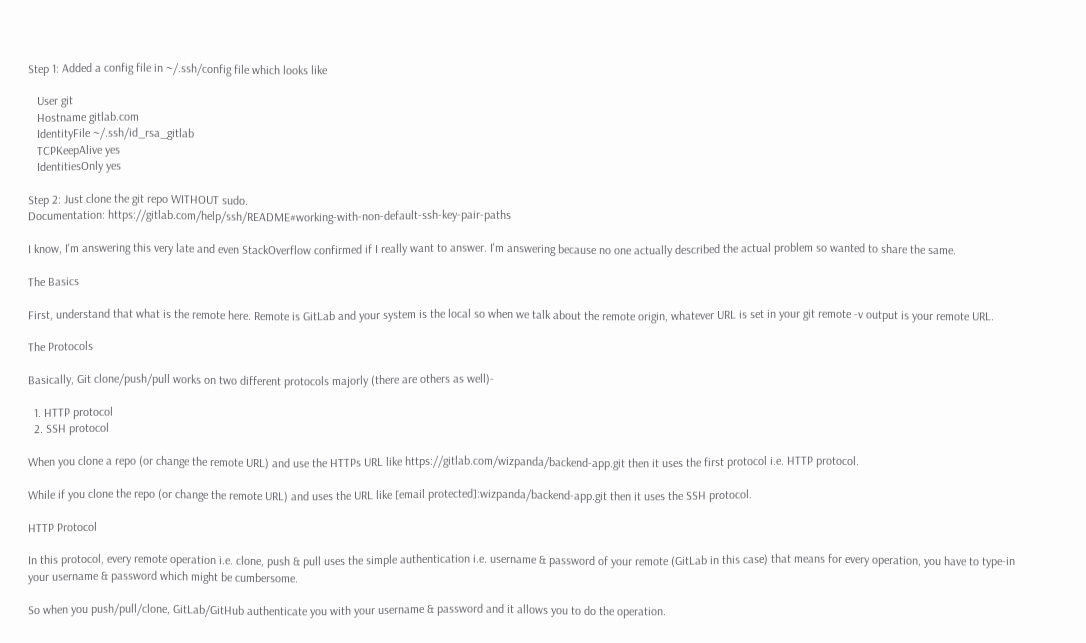Step 1: Added a config file in ~/.ssh/config file which looks like

   User git
   Hostname gitlab.com
   IdentityFile ~/.ssh/id_rsa_gitlab
   TCPKeepAlive yes
   IdentitiesOnly yes

Step 2: Just clone the git repo WITHOUT sudo.
Documentation: https://gitlab.com/help/ssh/README#working-with-non-default-ssh-key-pair-paths

I know, I'm answering this very late and even StackOverflow confirmed if I really want to answer. I'm answering because no one actually described the actual problem so wanted to share the same.

The Basics

First, understand that what is the remote here. Remote is GitLab and your system is the local so when we talk about the remote origin, whatever URL is set in your git remote -v output is your remote URL.

The Protocols

Basically, Git clone/push/pull works on two different protocols majorly (there are others as well)-

  1. HTTP protocol
  2. SSH protocol

When you clone a repo (or change the remote URL) and use the HTTPs URL like https://gitlab.com/wizpanda/backend-app.git then it uses the first protocol i.e. HTTP protocol.

While if you clone the repo (or change the remote URL) and uses the URL like [email protected]:wizpanda/backend-app.git then it uses the SSH protocol.

HTTP Protocol

In this protocol, every remote operation i.e. clone, push & pull uses the simple authentication i.e. username & password of your remote (GitLab in this case) that means for every operation, you have to type-in your username & password which might be cumbersome.

So when you push/pull/clone, GitLab/GitHub authenticate you with your username & password and it allows you to do the operation.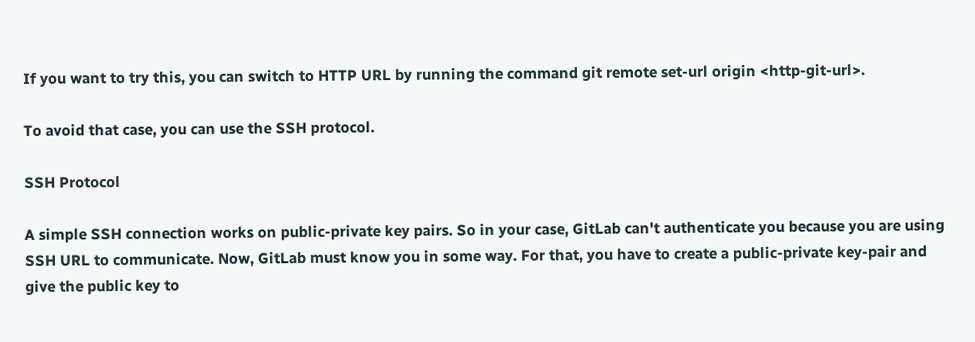If you want to try this, you can switch to HTTP URL by running the command git remote set-url origin <http-git-url>.

To avoid that case, you can use the SSH protocol.

SSH Protocol

A simple SSH connection works on public-private key pairs. So in your case, GitLab can't authenticate you because you are using SSH URL to communicate. Now, GitLab must know you in some way. For that, you have to create a public-private key-pair and give the public key to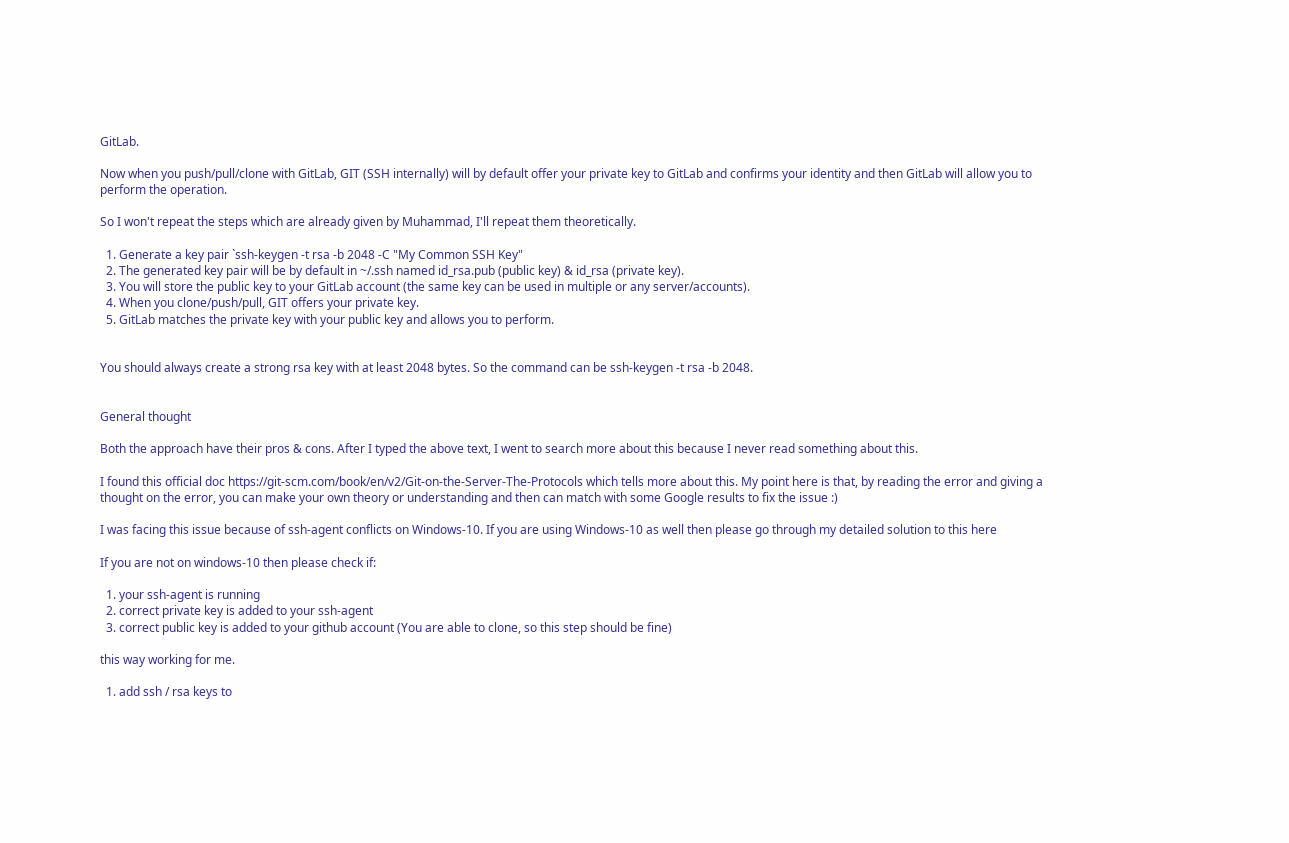GitLab.

Now when you push/pull/clone with GitLab, GIT (SSH internally) will by default offer your private key to GitLab and confirms your identity and then GitLab will allow you to perform the operation.

So I won't repeat the steps which are already given by Muhammad, I'll repeat them theoretically.

  1. Generate a key pair `ssh-keygen -t rsa -b 2048 -C "My Common SSH Key"
  2. The generated key pair will be by default in ~/.ssh named id_rsa.pub (public key) & id_rsa (private key).
  3. You will store the public key to your GitLab account (the same key can be used in multiple or any server/accounts).
  4. When you clone/push/pull, GIT offers your private key.
  5. GitLab matches the private key with your public key and allows you to perform.


You should always create a strong rsa key with at least 2048 bytes. So the command can be ssh-keygen -t rsa -b 2048.


General thought

Both the approach have their pros & cons. After I typed the above text, I went to search more about this because I never read something about this.

I found this official doc https://git-scm.com/book/en/v2/Git-on-the-Server-The-Protocols which tells more about this. My point here is that, by reading the error and giving a thought on the error, you can make your own theory or understanding and then can match with some Google results to fix the issue :)

I was facing this issue because of ssh-agent conflicts on Windows-10. If you are using Windows-10 as well then please go through my detailed solution to this here

If you are not on windows-10 then please check if:

  1. your ssh-agent is running
  2. correct private key is added to your ssh-agent
  3. correct public key is added to your github account (You are able to clone, so this step should be fine)

this way working for me.

  1. add ssh / rsa keys to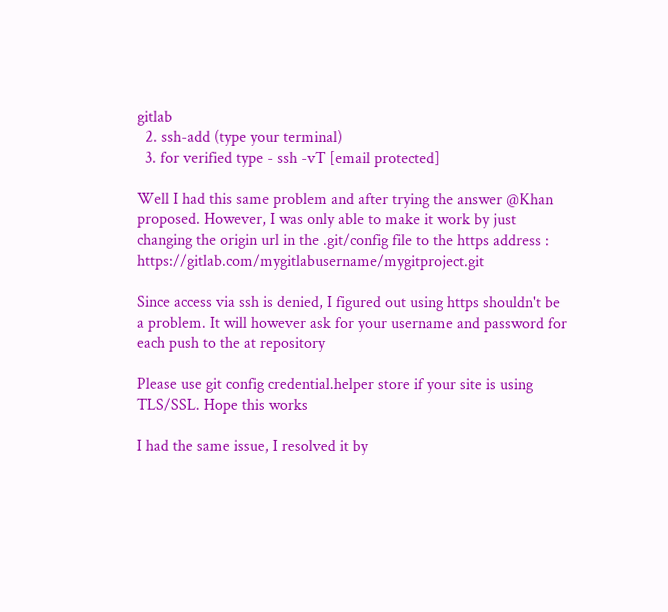gitlab
  2. ssh-add (type your terminal)
  3. for verified type - ssh -vT [email protected]

Well I had this same problem and after trying the answer @Khan proposed. However, I was only able to make it work by just changing the origin url in the .git/config file to the https address : https://gitlab.com/mygitlabusername/mygitproject.git

Since access via ssh is denied, I figured out using https shouldn't be a problem. It will however ask for your username and password for each push to the at repository

Please use git config credential.helper store if your site is using TLS/SSL. Hope this works

I had the same issue, I resolved it by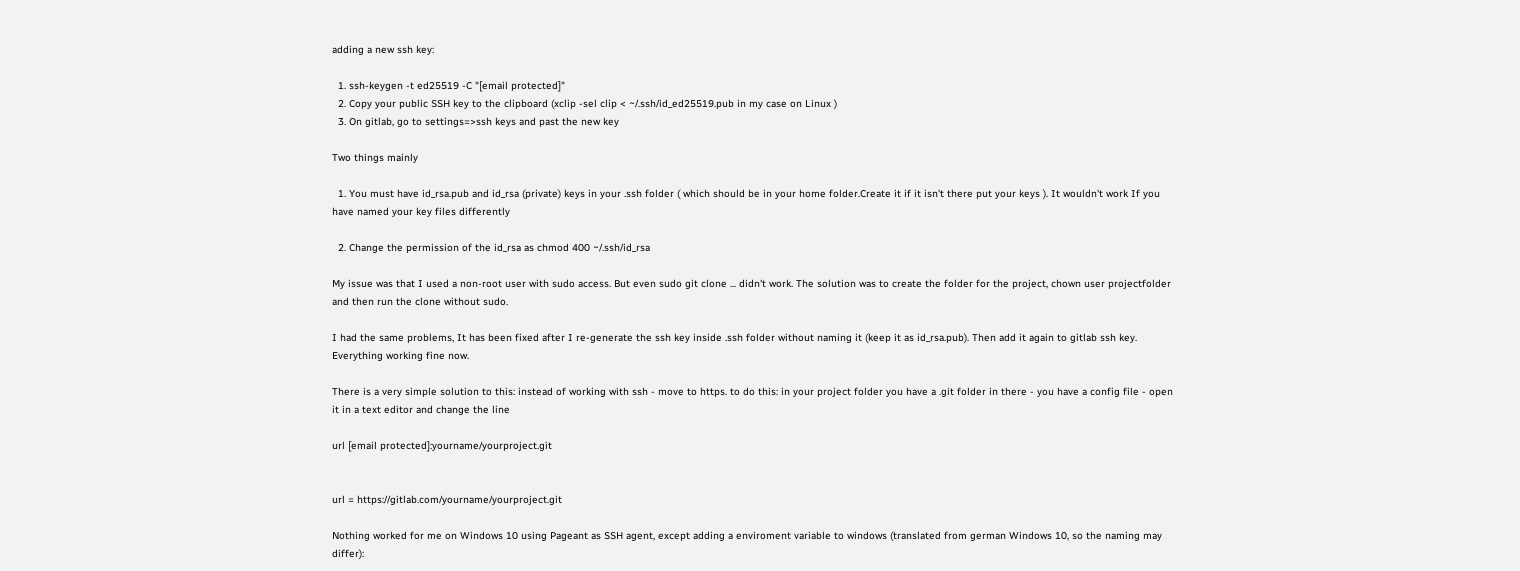adding a new ssh key:

  1. ssh-keygen -t ed25519 -C "[email protected]"
  2. Copy your public SSH key to the clipboard (xclip -sel clip < ~/.ssh/id_ed25519.pub in my case on Linux )
  3. On gitlab, go to settings=>ssh keys and past the new key

Two things mainly

  1. You must have id_rsa.pub and id_rsa (private) keys in your .ssh folder ( which should be in your home folder.Create it if it isn't there put your keys ). It wouldn't work If you have named your key files differently

  2. Change the permission of the id_rsa as chmod 400 ~/.ssh/id_rsa

My issue was that I used a non-root user with sudo access. But even sudo git clone ... didn't work. The solution was to create the folder for the project, chown user projectfolder and then run the clone without sudo.

I had the same problems, It has been fixed after I re-generate the ssh key inside .ssh folder without naming it (keep it as id_rsa.pub). Then add it again to gitlab ssh key. Everything working fine now.

There is a very simple solution to this: instead of working with ssh - move to https. to do this: in your project folder you have a .git folder in there - you have a config file - open it in a text editor and change the line

url [email protected]:yourname/yourproject.git


url = https://gitlab.com/yourname/yourproject.git

Nothing worked for me on Windows 10 using Pageant as SSH agent, except adding a enviroment variable to windows (translated from german Windows 10, so the naming may differ):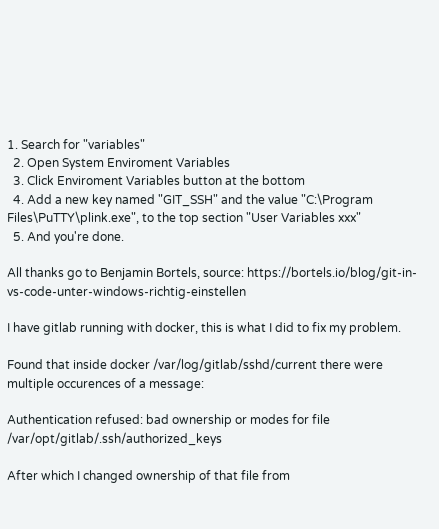1. Search for "variables"
  2. Open System Enviroment Variables
  3. Click Enviroment Variables button at the bottom
  4. Add a new key named "GIT_SSH" and the value "C:\Program Files\PuTTY\plink.exe", to the top section "User Variables xxx"
  5. And you're done.

All thanks go to Benjamin Bortels, source: https://bortels.io/blog/git-in-vs-code-unter-windows-richtig-einstellen

I have gitlab running with docker, this is what I did to fix my problem.

Found that inside docker /var/log/gitlab/sshd/current there were multiple occurences of a message:

Authentication refused: bad ownership or modes for file /var/opt/gitlab/.ssh/authorized_keys

After which I changed ownership of that file from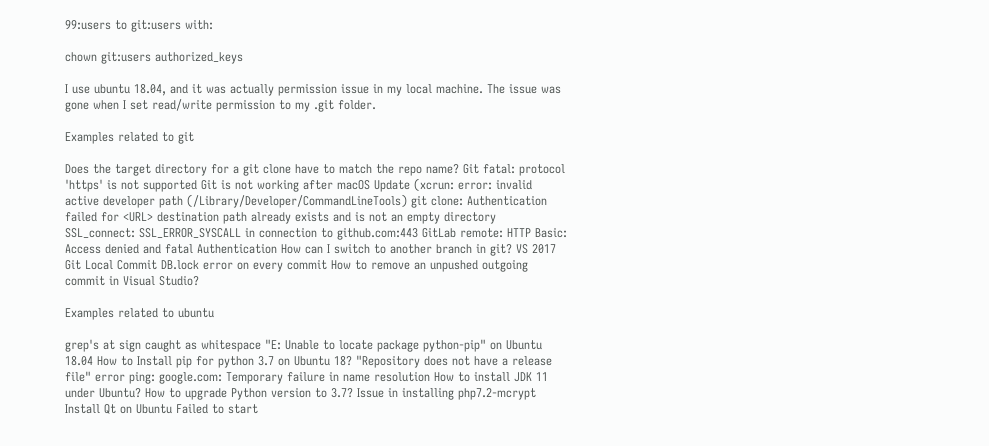99:users to git:users with:

chown git:users authorized_keys

I use ubuntu 18.04, and it was actually permission issue in my local machine. The issue was gone when I set read/write permission to my .git folder.

Examples related to git

Does the target directory for a git clone have to match the repo name? Git fatal: protocol 'https' is not supported Git is not working after macOS Update (xcrun: error: invalid active developer path (/Library/Developer/CommandLineTools) git clone: Authentication failed for <URL> destination path already exists and is not an empty directory SSL_connect: SSL_ERROR_SYSCALL in connection to github.com:443 GitLab remote: HTTP Basic: Access denied and fatal Authentication How can I switch to another branch in git? VS 2017 Git Local Commit DB.lock error on every commit How to remove an unpushed outgoing commit in Visual Studio?

Examples related to ubuntu

grep's at sign caught as whitespace "E: Unable to locate package python-pip" on Ubuntu 18.04 How to Install pip for python 3.7 on Ubuntu 18? "Repository does not have a release file" error ping: google.com: Temporary failure in name resolution How to install JDK 11 under Ubuntu? How to upgrade Python version to 3.7? Issue in installing php7.2-mcrypt Install Qt on Ubuntu Failed to start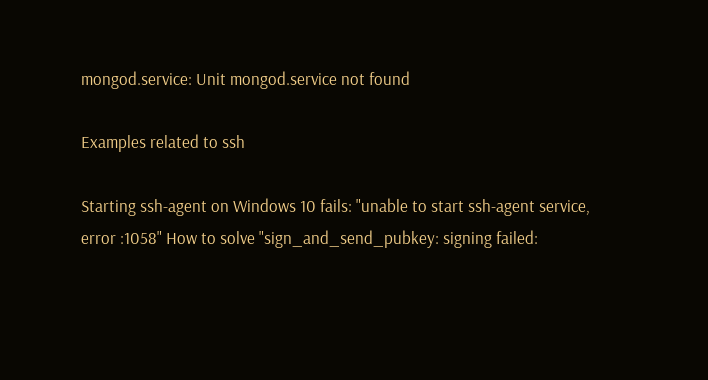mongod.service: Unit mongod.service not found

Examples related to ssh

Starting ssh-agent on Windows 10 fails: "unable to start ssh-agent service, error :1058" How to solve "sign_and_send_pubkey: signing failed: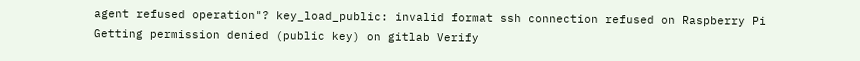agent refused operation"? key_load_public: invalid format ssh connection refused on Raspberry Pi Getting permission denied (public key) on gitlab Verify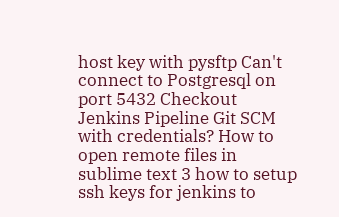host key with pysftp Can't connect to Postgresql on port 5432 Checkout Jenkins Pipeline Git SCM with credentials? How to open remote files in sublime text 3 how to setup ssh keys for jenkins to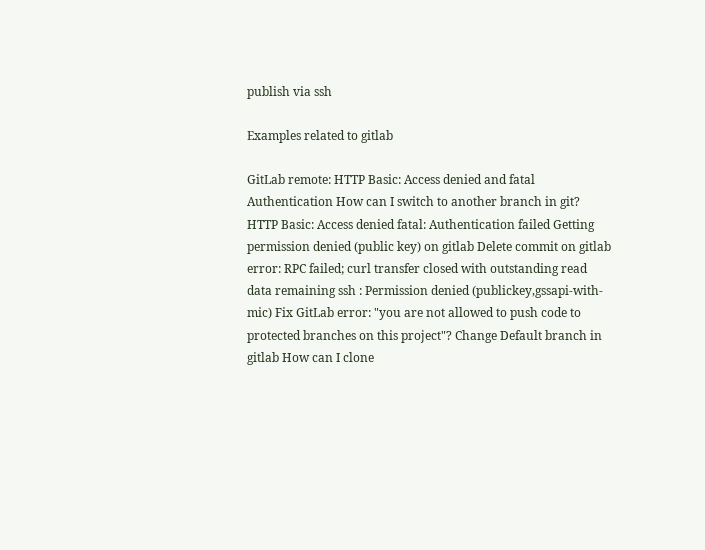publish via ssh

Examples related to gitlab

GitLab remote: HTTP Basic: Access denied and fatal Authentication How can I switch to another branch in git? HTTP Basic: Access denied fatal: Authentication failed Getting permission denied (public key) on gitlab Delete commit on gitlab error: RPC failed; curl transfer closed with outstanding read data remaining ssh : Permission denied (publickey,gssapi-with-mic) Fix GitLab error: "you are not allowed to push code to protected branches on this project"? Change Default branch in gitlab How can I clone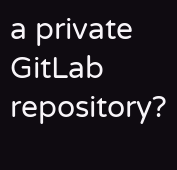a private GitLab repository?